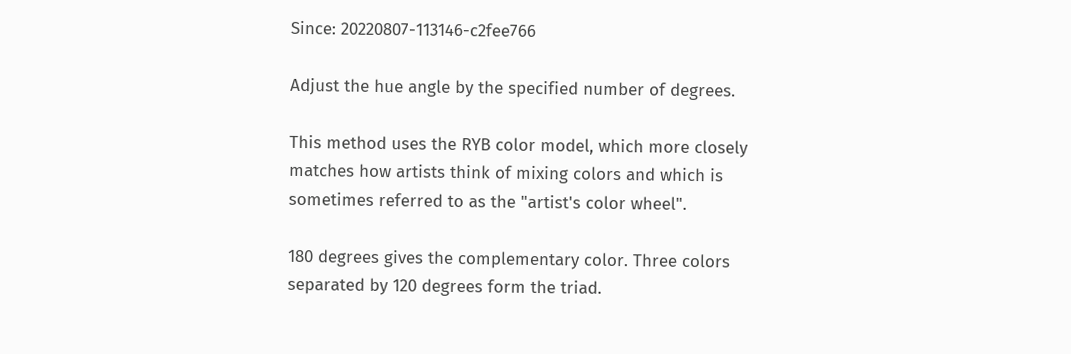Since: 20220807-113146-c2fee766

Adjust the hue angle by the specified number of degrees.

This method uses the RYB color model, which more closely matches how artists think of mixing colors and which is sometimes referred to as the "artist's color wheel".

180 degrees gives the complementary color. Three colors separated by 120 degrees form the triad.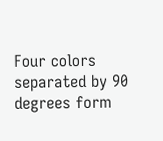Four colors separated by 90 degrees form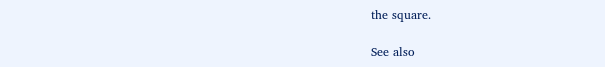the square.

See also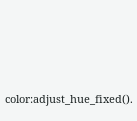color:adjust_hue_fixed().